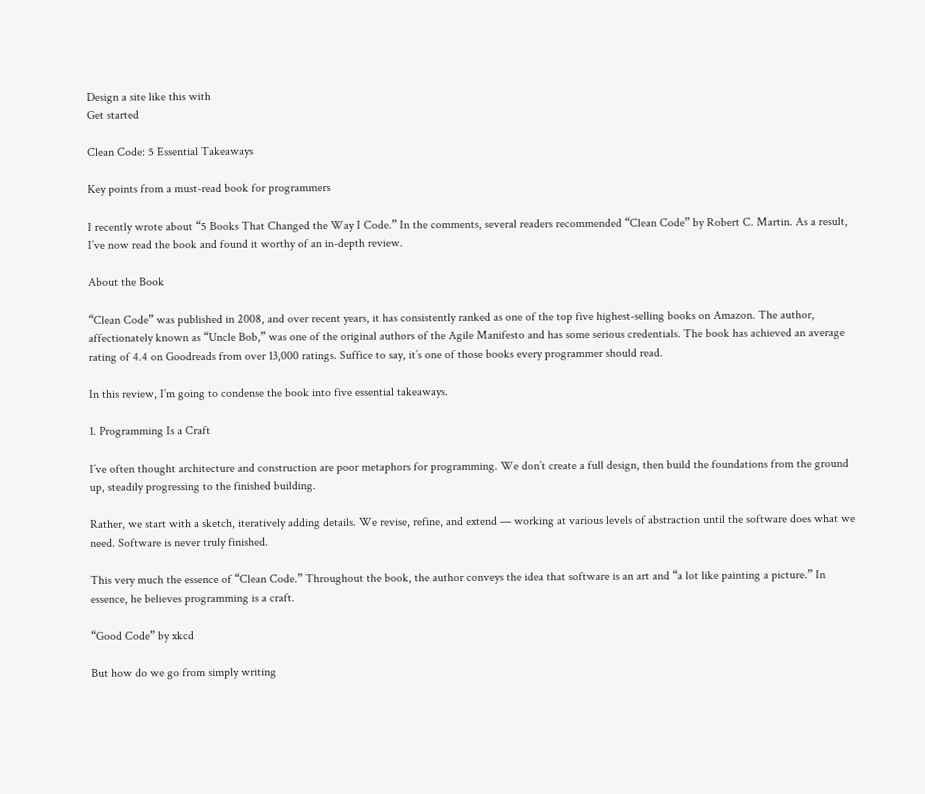Design a site like this with
Get started

Clean Code: 5 Essential Takeaways

Key points from a must-read book for programmers

I recently wrote about “5 Books That Changed the Way I Code.” In the comments, several readers recommended “Clean Code” by Robert C. Martin. As a result, I’ve now read the book and found it worthy of an in-depth review.

About the Book

“Clean Code” was published in 2008, and over recent years, it has consistently ranked as one of the top five highest-selling books on Amazon. The author, affectionately known as “Uncle Bob,” was one of the original authors of the Agile Manifesto and has some serious credentials. The book has achieved an average rating of 4.4 on Goodreads from over 13,000 ratings. Suffice to say, it’s one of those books every programmer should read.

In this review, I’m going to condense the book into five essential takeaways.

1. Programming Is a Craft

I’ve often thought architecture and construction are poor metaphors for programming. We don’t create a full design, then build the foundations from the ground up, steadily progressing to the finished building.

Rather, we start with a sketch, iteratively adding details. We revise, refine, and extend — working at various levels of abstraction until the software does what we need. Software is never truly finished.

This very much the essence of “Clean Code.” Throughout the book, the author conveys the idea that software is an art and “a lot like painting a picture.” In essence, he believes programming is a craft.

“Good Code” by xkcd

But how do we go from simply writing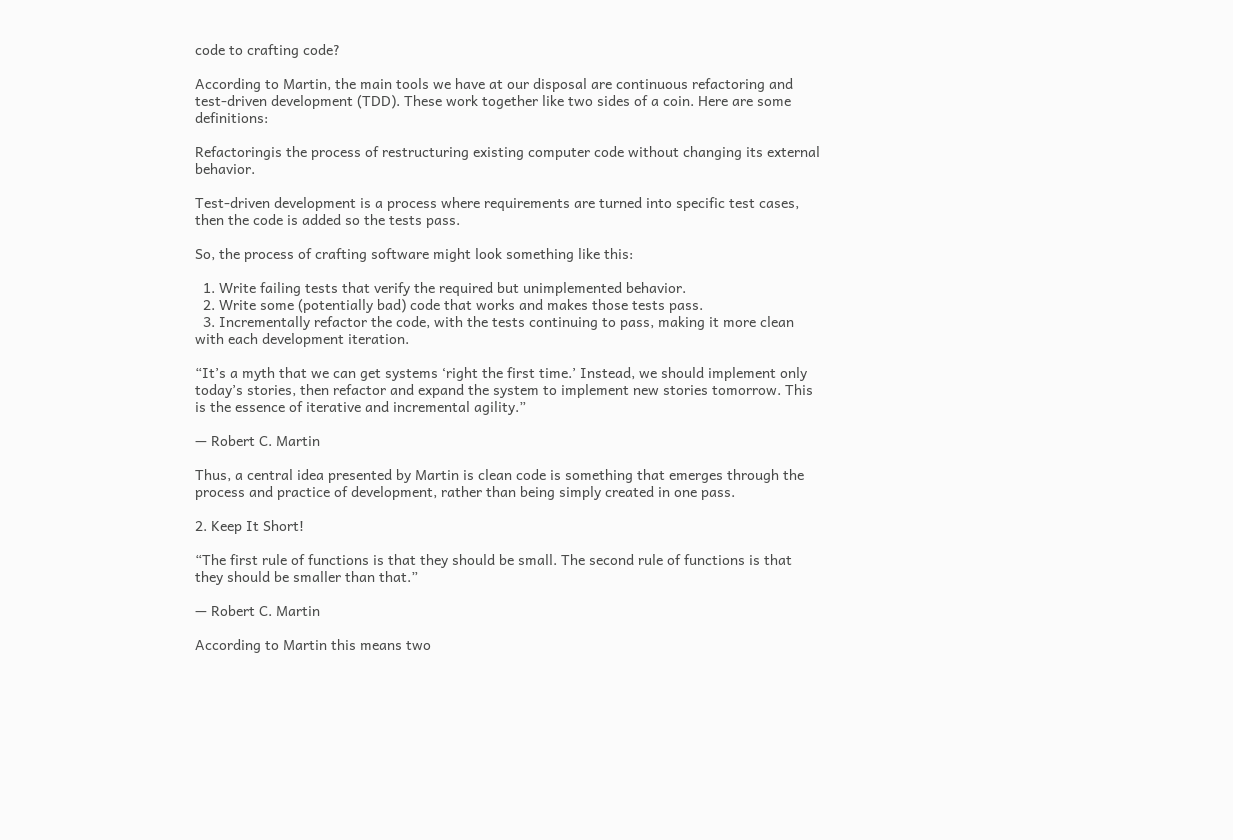code to crafting code?

According to Martin, the main tools we have at our disposal are continuous refactoring and test-driven development (TDD). These work together like two sides of a coin. Here are some definitions:

Refactoringis the process of restructuring existing computer code without changing its external behavior.

Test-driven development is a process where requirements are turned into specific test cases, then the code is added so the tests pass.

So, the process of crafting software might look something like this:

  1. Write failing tests that verify the required but unimplemented behavior.
  2. Write some (potentially bad) code that works and makes those tests pass.
  3. Incrementally refactor the code, with the tests continuing to pass, making it more clean with each development iteration.

“It’s a myth that we can get systems ‘right the first time.’ Instead, we should implement only today’s stories, then refactor and expand the system to implement new stories tomorrow. This is the essence of iterative and incremental agility.”

— Robert C. Martin

Thus, a central idea presented by Martin is clean code is something that emerges through the process and practice of development, rather than being simply created in one pass.

2. Keep It Short!

“The first rule of functions is that they should be small. The second rule of functions is that they should be smaller than that.”

— Robert C. Martin

According to Martin this means two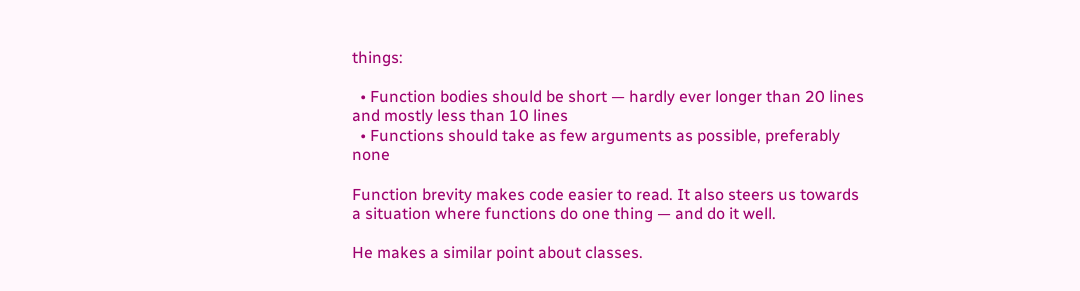things:

  • Function bodies should be short — hardly ever longer than 20 lines and mostly less than 10 lines
  • Functions should take as few arguments as possible, preferably none

Function brevity makes code easier to read. It also steers us towards a situation where functions do one thing — and do it well.

He makes a similar point about classes.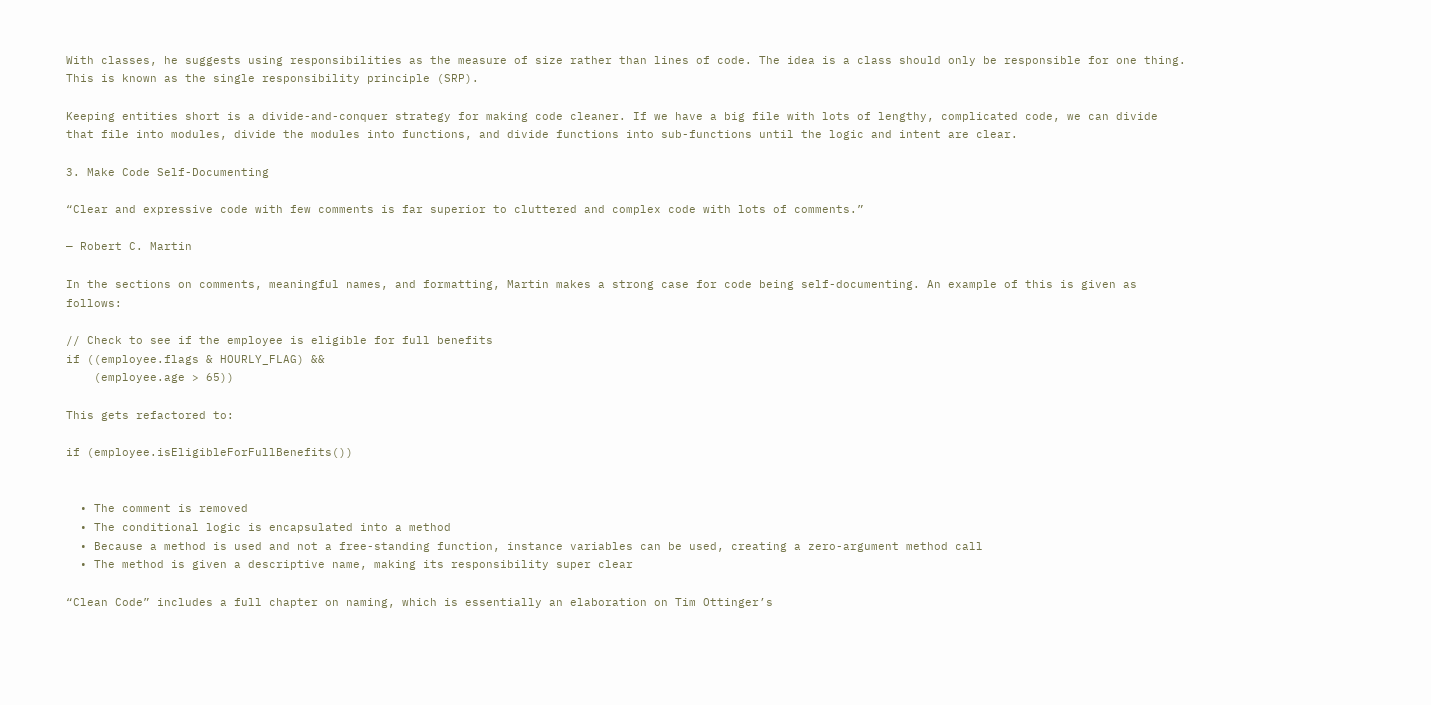With classes, he suggests using responsibilities as the measure of size rather than lines of code. The idea is a class should only be responsible for one thing. This is known as the single responsibility principle (SRP).

Keeping entities short is a divide-and-conquer strategy for making code cleaner. If we have a big file with lots of lengthy, complicated code, we can divide that file into modules, divide the modules into functions, and divide functions into sub-functions until the logic and intent are clear.

3. Make Code Self-Documenting

“Clear and expressive code with few comments is far superior to cluttered and complex code with lots of comments.”

— Robert C. Martin

In the sections on comments, meaningful names, and formatting, Martin makes a strong case for code being self-documenting. An example of this is given as follows:

// Check to see if the employee is eligible for full benefits
if ((employee.flags & HOURLY_FLAG) &&
    (employee.age > 65))

This gets refactored to:

if (employee.isEligibleForFullBenefits())


  • The comment is removed
  • The conditional logic is encapsulated into a method
  • Because a method is used and not a free-standing function, instance variables can be used, creating a zero-argument method call
  • The method is given a descriptive name, making its responsibility super clear

“Clean Code” includes a full chapter on naming, which is essentially an elaboration on Tim Ottinger’s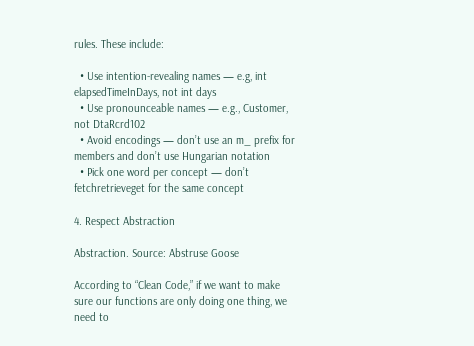rules. These include:

  • Use intention-revealing names — e.g, int elapsedTimeInDays, not int days
  • Use pronounceable names — e.g., Customer, not DtaRcrd102
  • Avoid encodings — don’t use an m_ prefix for members and don’t use Hungarian notation
  • Pick one word per concept — don’t fetchretrieveget for the same concept

4. Respect Abstraction

Abstraction. Source: Abstruse Goose

According to “Clean Code,” if we want to make sure our functions are only doing one thing, we need to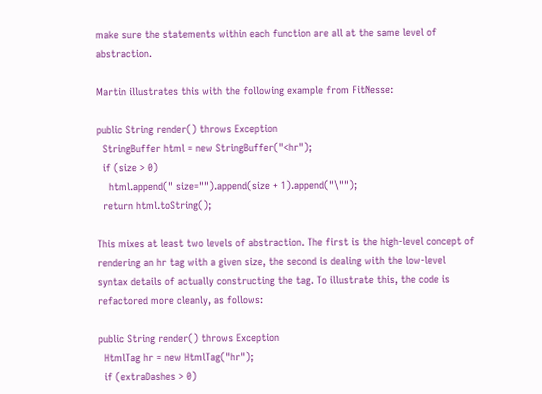make sure the statements within each function are all at the same level of abstraction.

Martin illustrates this with the following example from FitNesse:

public String render() throws Exception
  StringBuffer html = new StringBuffer("<hr");
  if (size > 0)
    html.append(" size="").append(size + 1).append("\"");
  return html.toString();

This mixes at least two levels of abstraction. The first is the high-level concept of rendering an hr tag with a given size, the second is dealing with the low-level syntax details of actually constructing the tag. To illustrate this, the code is refactored more cleanly, as follows:

public String render() throws Exception
  HtmlTag hr = new HtmlTag("hr");
  if (extraDashes > 0)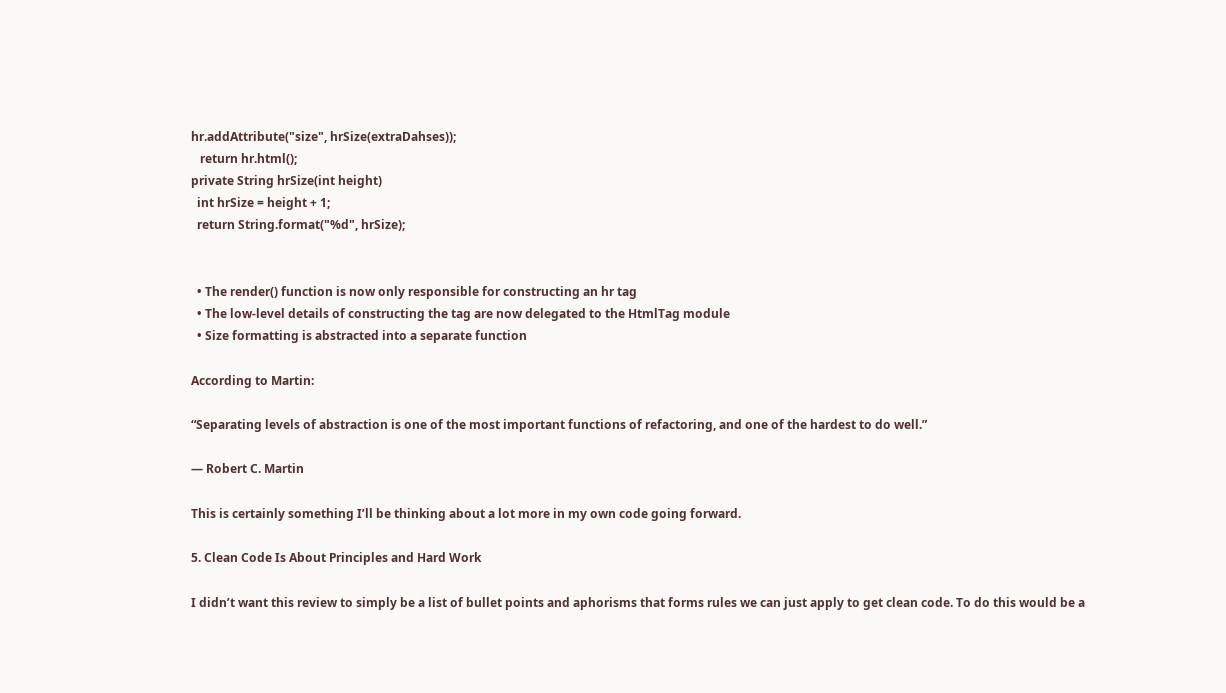hr.addAttribute("size", hrSize(extraDahses));
   return hr.html();
private String hrSize(int height)
  int hrSize = height + 1;
  return String.format("%d", hrSize);


  • The render() function is now only responsible for constructing an hr tag
  • The low-level details of constructing the tag are now delegated to the HtmlTag module
  • Size formatting is abstracted into a separate function

According to Martin:

“Separating levels of abstraction is one of the most important functions of refactoring, and one of the hardest to do well.”

— Robert C. Martin

This is certainly something I’ll be thinking about a lot more in my own code going forward.

5. Clean Code Is About Principles and Hard Work

I didn’t want this review to simply be a list of bullet points and aphorisms that forms rules we can just apply to get clean code. To do this would be a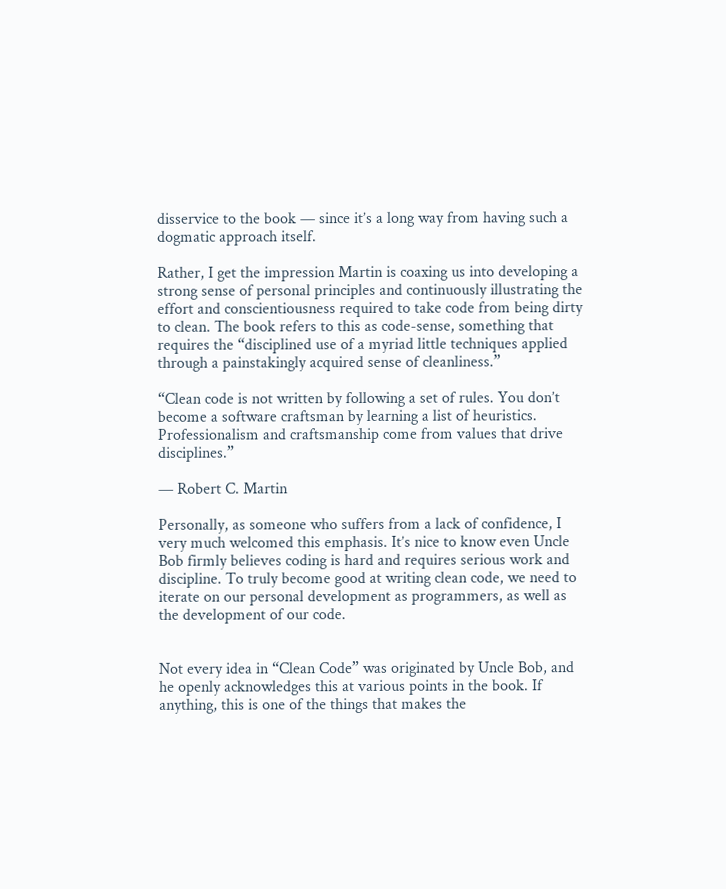disservice to the book — since it’s a long way from having such a dogmatic approach itself.

Rather, I get the impression Martin is coaxing us into developing a strong sense of personal principles and continuously illustrating the effort and conscientiousness required to take code from being dirty to clean. The book refers to this as code-sense, something that requires the “disciplined use of a myriad little techniques applied through a painstakingly acquired sense of cleanliness.”

“Clean code is not written by following a set of rules. You don’t become a software craftsman by learning a list of heuristics. Professionalism and craftsmanship come from values that drive disciplines.”

— Robert C. Martin

Personally, as someone who suffers from a lack of confidence, I very much welcomed this emphasis. It’s nice to know even Uncle Bob firmly believes coding is hard and requires serious work and discipline. To truly become good at writing clean code, we need to iterate on our personal development as programmers, as well as the development of our code.


Not every idea in “Clean Code” was originated by Uncle Bob, and he openly acknowledges this at various points in the book. If anything, this is one of the things that makes the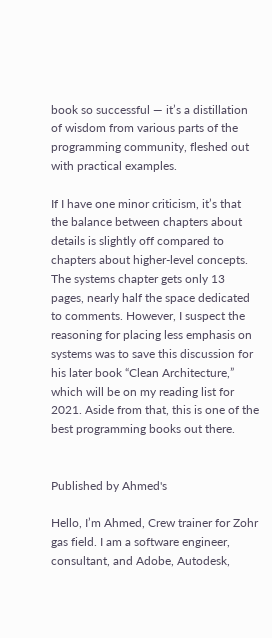book so successful — it’s a distillation of wisdom from various parts of the programming community, fleshed out with practical examples.

If I have one minor criticism, it’s that the balance between chapters about details is slightly off compared to chapters about higher-level concepts. The systems chapter gets only 13 pages, nearly half the space dedicated to comments. However, I suspect the reasoning for placing less emphasis on systems was to save this discussion for his later book “Clean Architecture,” which will be on my reading list for 2021. Aside from that, this is one of the best programming books out there.


Published by Ahmed's

Hello, I’m Ahmed, Crew trainer for Zohr gas field. I am a software engineer, consultant, and Adobe, Autodesk,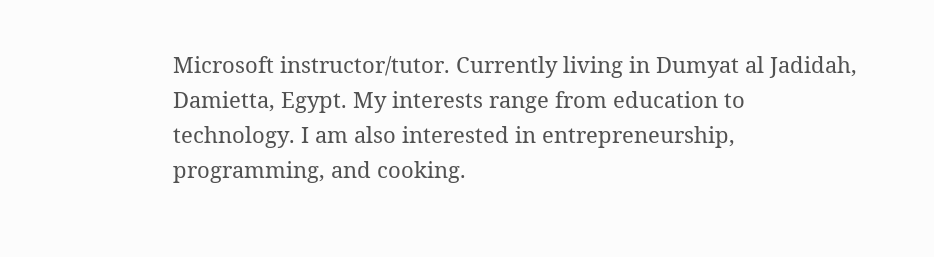Microsoft instructor/tutor. Currently living in Dumyat al Jadidah, Damietta, Egypt. My interests range from education to technology. I am also interested in entrepreneurship, programming, and cooking.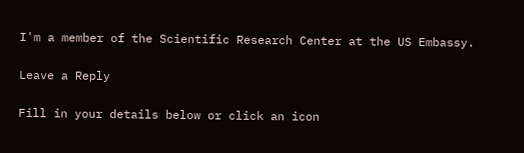I'm a member of the Scientific Research Center at the US Embassy.

Leave a Reply

Fill in your details below or click an icon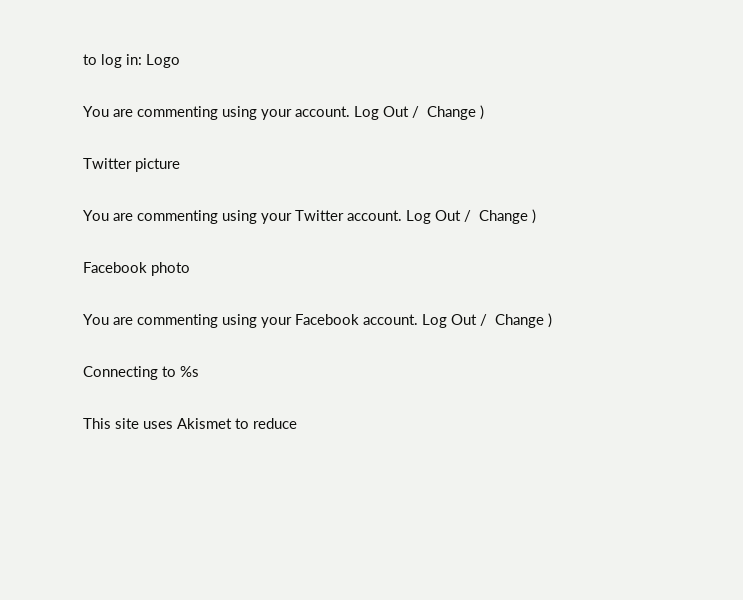to log in: Logo

You are commenting using your account. Log Out /  Change )

Twitter picture

You are commenting using your Twitter account. Log Out /  Change )

Facebook photo

You are commenting using your Facebook account. Log Out /  Change )

Connecting to %s

This site uses Akismet to reduce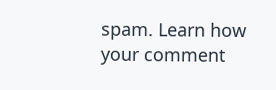spam. Learn how your comment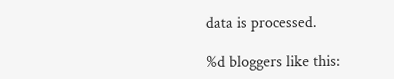data is processed.

%d bloggers like this: